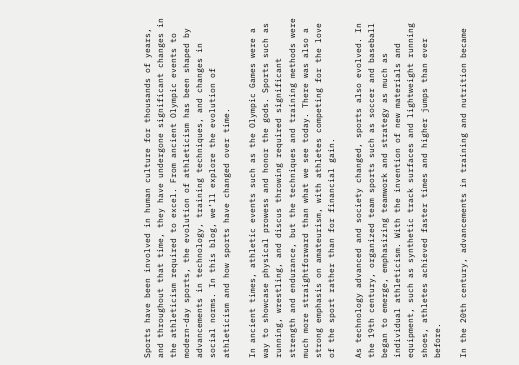Sports have been involved in human culture for thousands of years, and throughout that time, they have undergone significant changes in the athleticism required to excel. From ancient Olympic events to modern-day sports, the evolution of athleticism has been shaped by advancements in technology, training techniques, and changes in social norms. In this blog, we’ll explore the evolution of athleticism and how sports have changed over time.

In ancient times, athletic events such as the Olympic Games were a way to showcase physical prowess and honor the gods. Sports such as running, wrestling, and discus throwing required significant strength and endurance, but the techniques and training methods were much more straightforward than what we see today. There was also a strong emphasis on amateurism, with athletes competing for the love of the sport rather than for financial gain.

As technology advanced and society changed, sports also evolved. In the 19th century, organized team sports such as soccer and baseball began to emerge, emphasizing teamwork and strategy as much as individual athleticism. With the invention of new materials and equipment, such as synthetic track surfaces and lightweight running shoes, athletes achieved faster times and higher jumps than ever before.

In the 20th century, advancements in training and nutrition became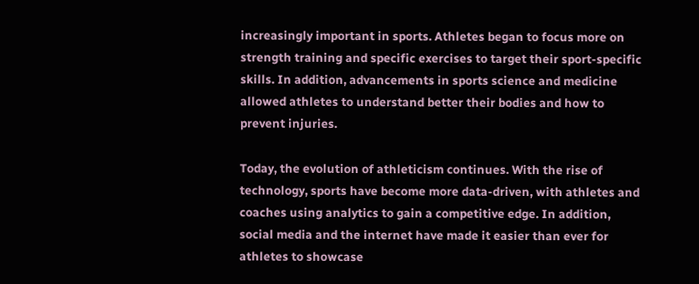increasingly important in sports. Athletes began to focus more on strength training and specific exercises to target their sport-specific skills. In addition, advancements in sports science and medicine allowed athletes to understand better their bodies and how to prevent injuries.

Today, the evolution of athleticism continues. With the rise of technology, sports have become more data-driven, with athletes and coaches using analytics to gain a competitive edge. In addition, social media and the internet have made it easier than ever for athletes to showcase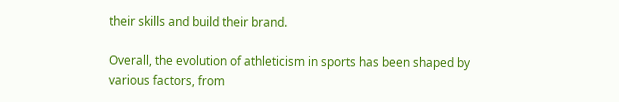their skills and build their brand.

Overall, the evolution of athleticism in sports has been shaped by various factors, from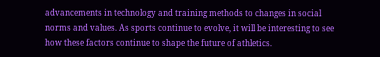advancements in technology and training methods to changes in social norms and values. As sports continue to evolve, it will be interesting to see how these factors continue to shape the future of athletics.